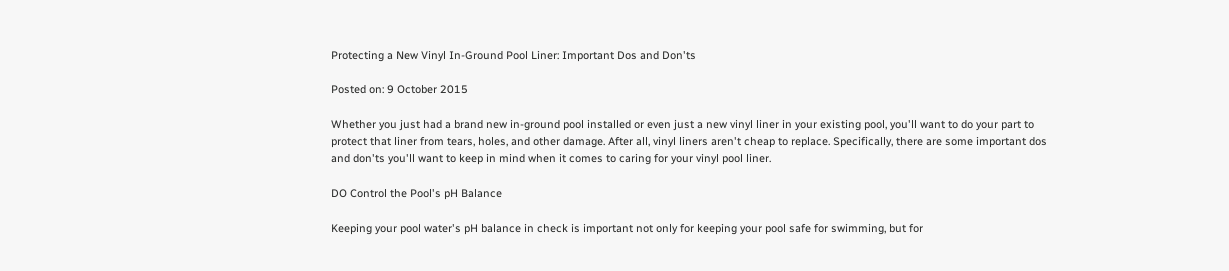Protecting a New Vinyl In-Ground Pool Liner: Important Dos and Don'ts

Posted on: 9 October 2015

Whether you just had a brand new in-ground pool installed or even just a new vinyl liner in your existing pool, you'll want to do your part to protect that liner from tears, holes, and other damage. After all, vinyl liners aren't cheap to replace. Specifically, there are some important dos and don'ts you'll want to keep in mind when it comes to caring for your vinyl pool liner.

DO Control the Pool's pH Balance

Keeping your pool water's pH balance in check is important not only for keeping your pool safe for swimming, but for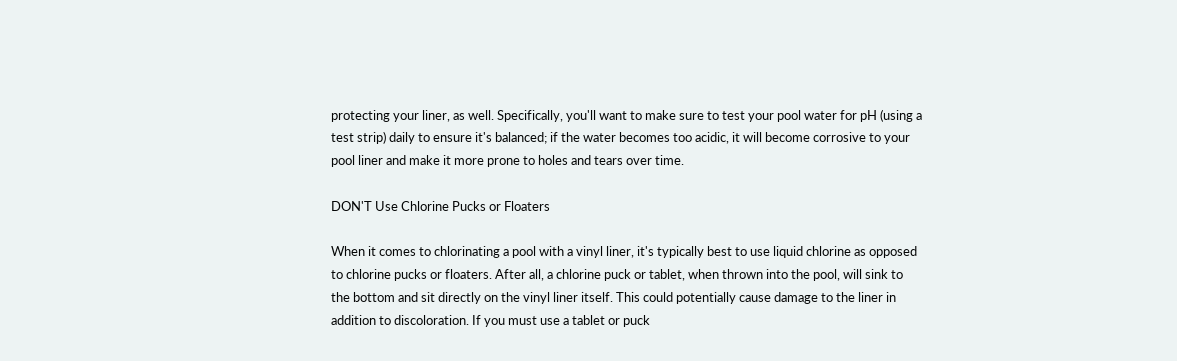protecting your liner, as well. Specifically, you'll want to make sure to test your pool water for pH (using a test strip) daily to ensure it's balanced; if the water becomes too acidic, it will become corrosive to your pool liner and make it more prone to holes and tears over time.

DON'T Use Chlorine Pucks or Floaters

When it comes to chlorinating a pool with a vinyl liner, it's typically best to use liquid chlorine as opposed to chlorine pucks or floaters. After all, a chlorine puck or tablet, when thrown into the pool, will sink to the bottom and sit directly on the vinyl liner itself. This could potentially cause damage to the liner in addition to discoloration. If you must use a tablet or puck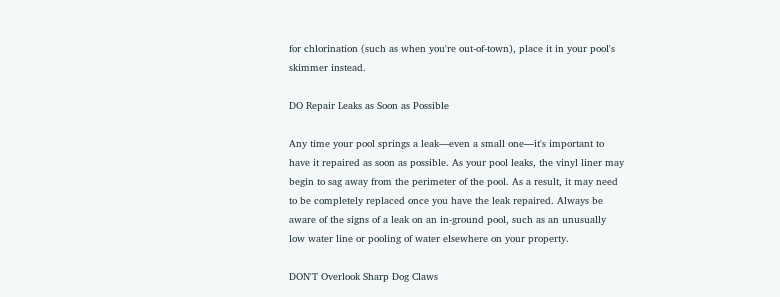for chlorination (such as when you're out-of-town), place it in your pool's skimmer instead.

DO Repair Leaks as Soon as Possible

Any time your pool springs a leak—even a small one—it's important to have it repaired as soon as possible. As your pool leaks, the vinyl liner may begin to sag away from the perimeter of the pool. As a result, it may need to be completely replaced once you have the leak repaired. Always be aware of the signs of a leak on an in-ground pool, such as an unusually low water line or pooling of water elsewhere on your property.

DON'T Overlook Sharp Dog Claws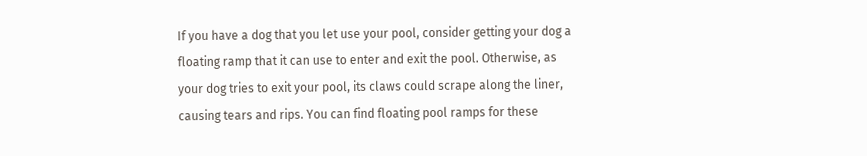If you have a dog that you let use your pool, consider getting your dog a floating ramp that it can use to enter and exit the pool. Otherwise, as your dog tries to exit your pool, its claws could scrape along the liner, causing tears and rips. You can find floating pool ramps for these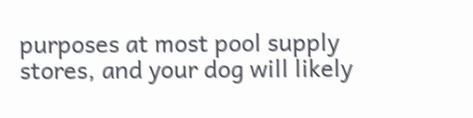purposes at most pool supply stores, and your dog will likely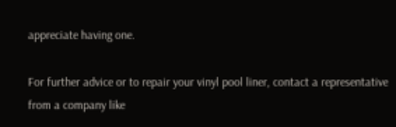appreciate having one.

For further advice or to repair your vinyl pool liner, contact a representative from a company like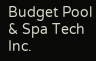Budget Pool & Spa Tech Inc.